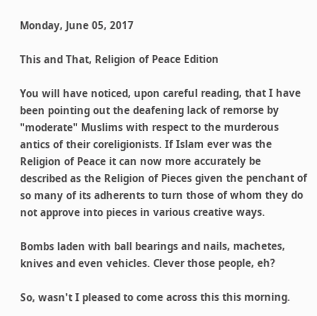Monday, June 05, 2017

This and That, Religion of Peace Edition

You will have noticed, upon careful reading, that I have been pointing out the deafening lack of remorse by "moderate" Muslims with respect to the murderous antics of their coreligionists. If Islam ever was the Religion of Peace it can now more accurately be described as the Religion of Pieces given the penchant of so many of its adherents to turn those of whom they do not approve into pieces in various creative ways.

Bombs laden with ball bearings and nails, machetes, knives and even vehicles. Clever those people, eh?

So, wasn't I pleased to come across this this morning.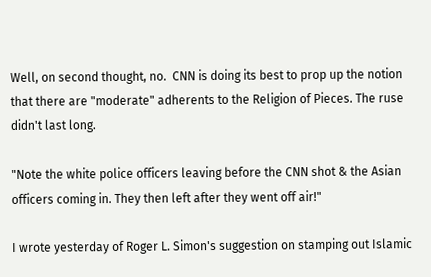Well, on second thought, no.  CNN is doing its best to prop up the notion that there are "moderate" adherents to the Religion of Pieces. The ruse didn't last long.

"Note the white police officers leaving before the CNN shot & the Asian officers coming in. They then left after they went off air!"

I wrote yesterday of Roger L. Simon's suggestion on stamping out Islamic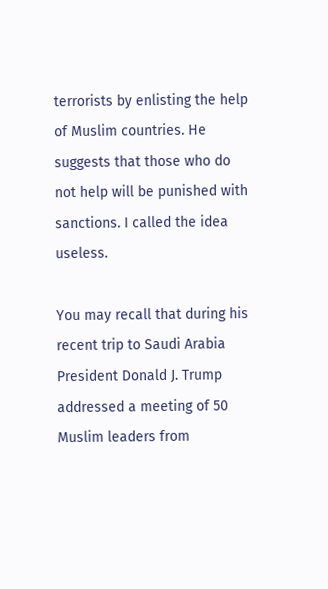terrorists by enlisting the help of Muslim countries. He suggests that those who do not help will be punished with sanctions. I called the idea useless.

You may recall that during his recent trip to Saudi Arabia President Donald J. Trump addressed a meeting of 50 Muslim leaders from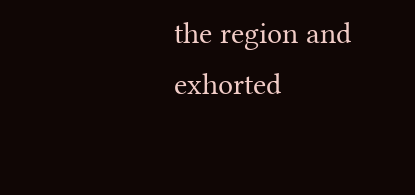the region and exhorted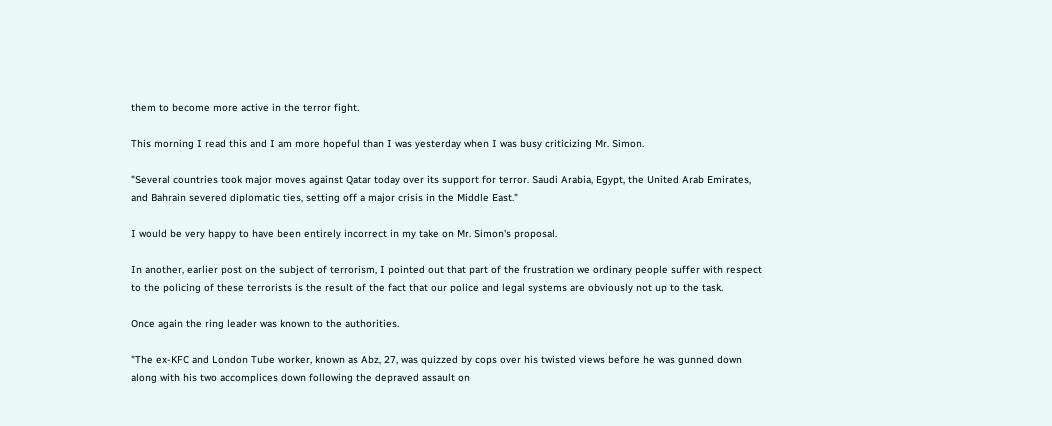them to become more active in the terror fight.

This morning I read this and I am more hopeful than I was yesterday when I was busy criticizing Mr. Simon.

"Several countries took major moves against Qatar today over its support for terror. Saudi Arabia, Egypt, the United Arab Emirates, and Bahrain severed diplomatic ties, setting off a major crisis in the Middle East."

I would be very happy to have been entirely incorrect in my take on Mr. Simon's proposal.

In another, earlier post on the subject of terrorism, I pointed out that part of the frustration we ordinary people suffer with respect to the policing of these terrorists is the result of the fact that our police and legal systems are obviously not up to the task.

Once again the ring leader was known to the authorities.

"The ex-KFC and London Tube worker, known as Abz, 27, was quizzed by cops over his twisted views before he was gunned down along with his two accomplices down following the depraved assault on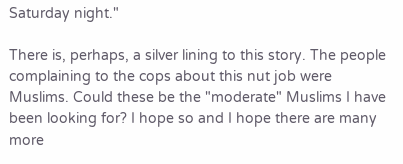Saturday night."

There is, perhaps, a silver lining to this story. The people complaining to the cops about this nut job were Muslims. Could these be the "moderate" Muslims I have been looking for? I hope so and I hope there are many more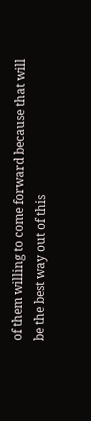of them willing to come forward because that will be the best way out of this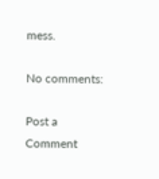mess.

No comments:

Post a Comment